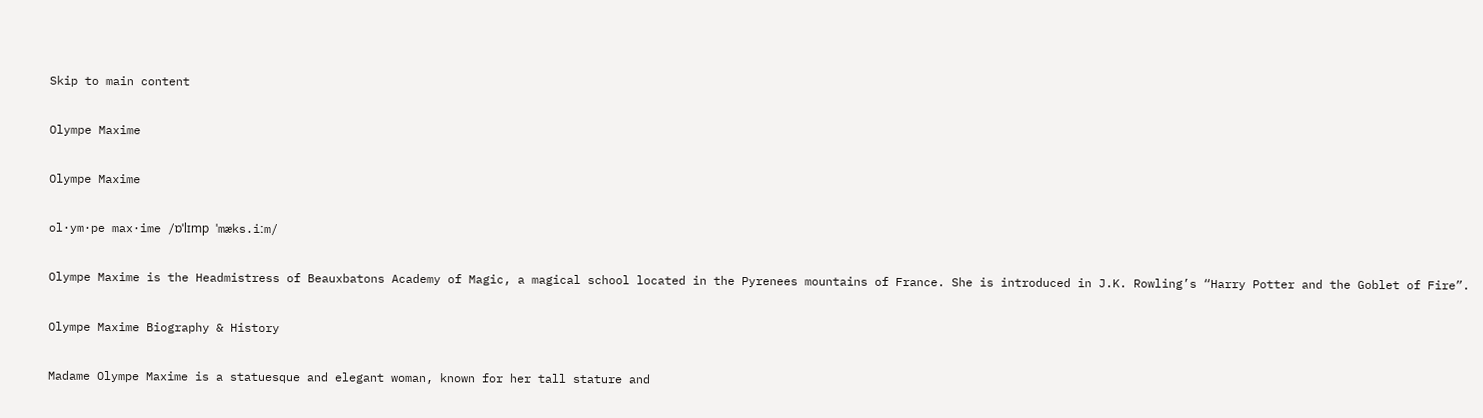Skip to main content

Olympe Maxime

Olympe Maxime

ol·ym·pe max·ime /ɒˈlɪmp ˈmæks.iːm/

Olympe Maxime is the Headmistress of Beauxbatons Academy of Magic, a magical school located in the Pyrenees mountains of France. She is introduced in J.K. Rowling’s “Harry Potter and the Goblet of Fire”.

Olympe Maxime Biography & History

Madame Olympe Maxime is a statuesque and elegant woman, known for her tall stature and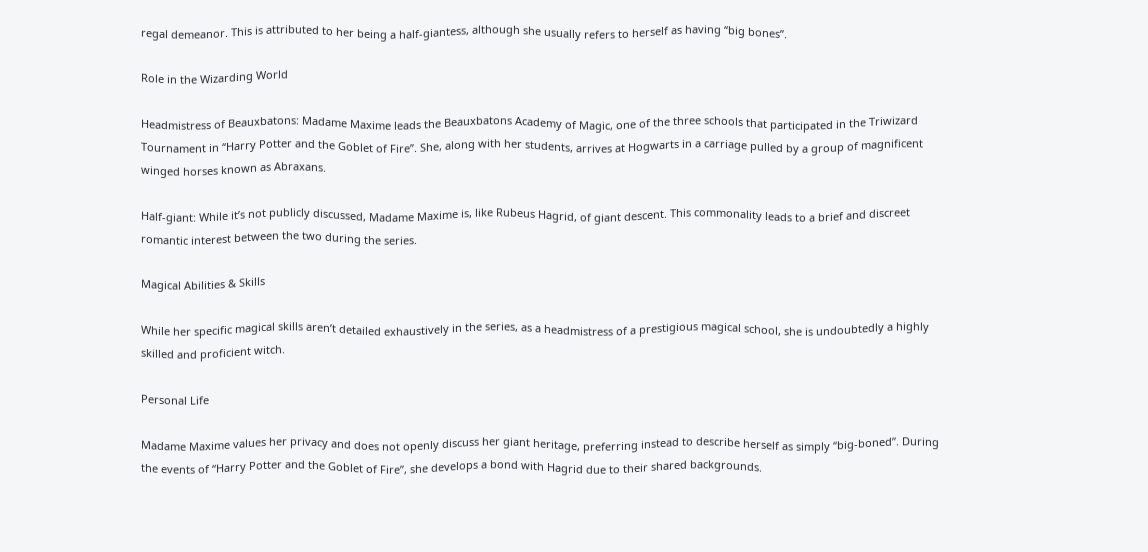regal demeanor. This is attributed to her being a half-giantess, although she usually refers to herself as having “big bones”.

Role in the Wizarding World

Headmistress of Beauxbatons: Madame Maxime leads the Beauxbatons Academy of Magic, one of the three schools that participated in the Triwizard Tournament in “Harry Potter and the Goblet of Fire”. She, along with her students, arrives at Hogwarts in a carriage pulled by a group of magnificent winged horses known as Abraxans.

Half-giant: While it’s not publicly discussed, Madame Maxime is, like Rubeus Hagrid, of giant descent. This commonality leads to a brief and discreet romantic interest between the two during the series.

Magical Abilities & Skills

While her specific magical skills aren’t detailed exhaustively in the series, as a headmistress of a prestigious magical school, she is undoubtedly a highly skilled and proficient witch.

Personal Life

Madame Maxime values her privacy and does not openly discuss her giant heritage, preferring instead to describe herself as simply “big-boned”. During the events of “Harry Potter and the Goblet of Fire”, she develops a bond with Hagrid due to their shared backgrounds.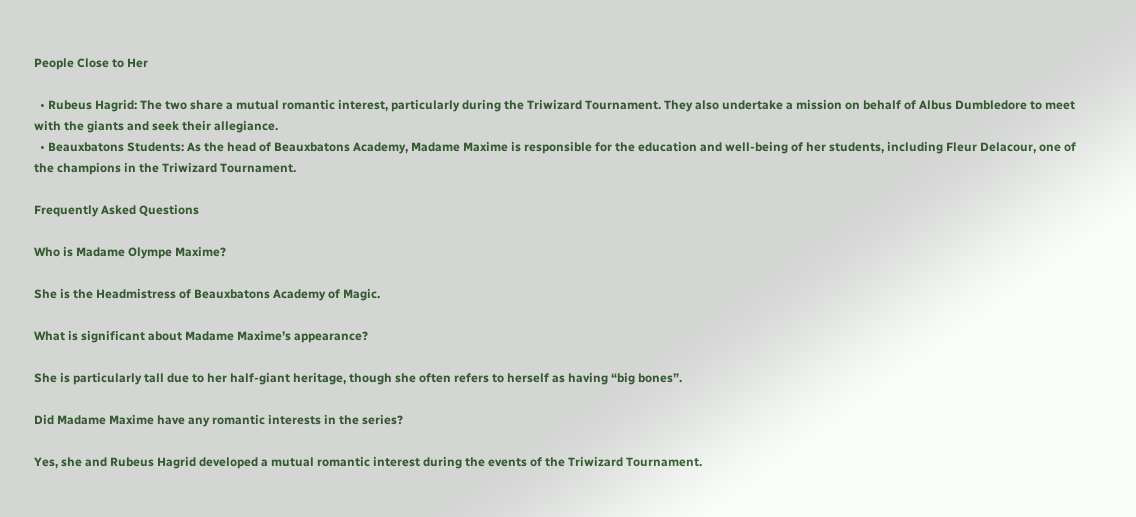People Close to Her

  • Rubeus Hagrid: The two share a mutual romantic interest, particularly during the Triwizard Tournament. They also undertake a mission on behalf of Albus Dumbledore to meet with the giants and seek their allegiance.
  • Beauxbatons Students: As the head of Beauxbatons Academy, Madame Maxime is responsible for the education and well-being of her students, including Fleur Delacour, one of the champions in the Triwizard Tournament.

Frequently Asked Questions

Who is Madame Olympe Maxime?

She is the Headmistress of Beauxbatons Academy of Magic.

What is significant about Madame Maxime’s appearance?

She is particularly tall due to her half-giant heritage, though she often refers to herself as having “big bones”.

Did Madame Maxime have any romantic interests in the series?

Yes, she and Rubeus Hagrid developed a mutual romantic interest during the events of the Triwizard Tournament.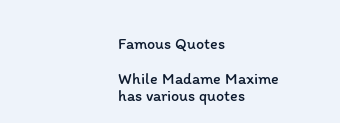Famous Quotes

While Madame Maxime has various quotes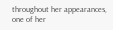throughout her appearances, one of her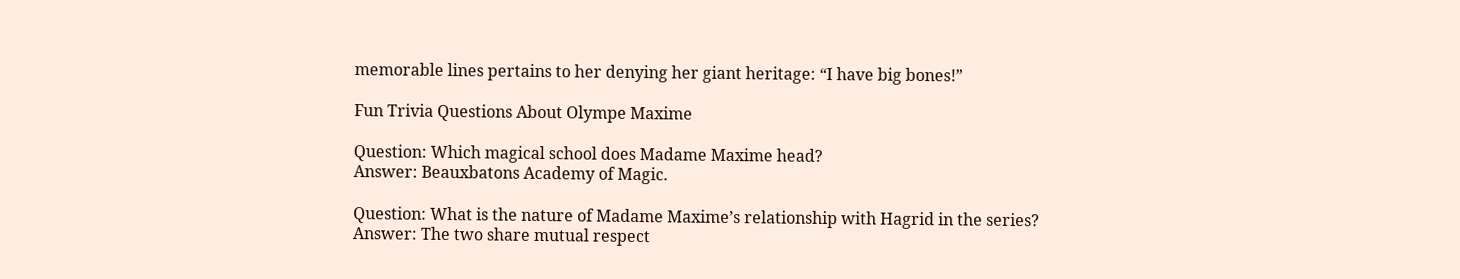memorable lines pertains to her denying her giant heritage: “I have big bones!”

Fun Trivia Questions About Olympe Maxime

Question: Which magical school does Madame Maxime head?
Answer: Beauxbatons Academy of Magic.

Question: What is the nature of Madame Maxime’s relationship with Hagrid in the series?
Answer: The two share mutual respect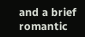and a brief romantic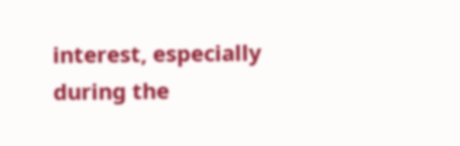interest, especially during the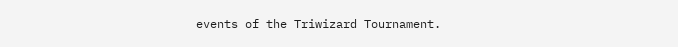events of the Triwizard Tournament.